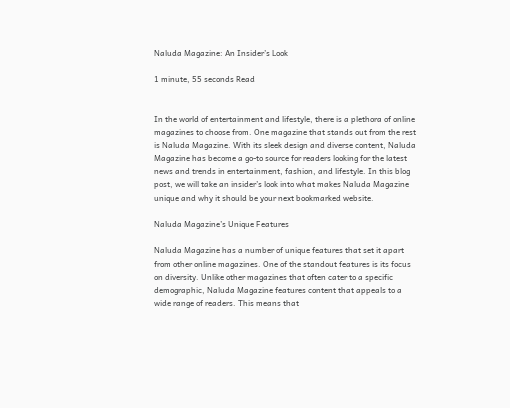Naluda Magazine: An Insider’s Look

1 minute, 55 seconds Read


In the world of entertainment and lifestyle, there is a plethora of online magazines to choose from. One magazine that stands out from the rest is Naluda Magazine. With its sleek design and diverse content, Naluda Magazine has become a go-to source for readers looking for the latest news and trends in entertainment, fashion, and lifestyle. In this blog post, we will take an insider’s look into what makes Naluda Magazine unique and why it should be your next bookmarked website.

Naluda Magazine’s Unique Features

Naluda Magazine has a number of unique features that set it apart from other online magazines. One of the standout features is its focus on diversity. Unlike other magazines that often cater to a specific demographic, Naluda Magazine features content that appeals to a wide range of readers. This means that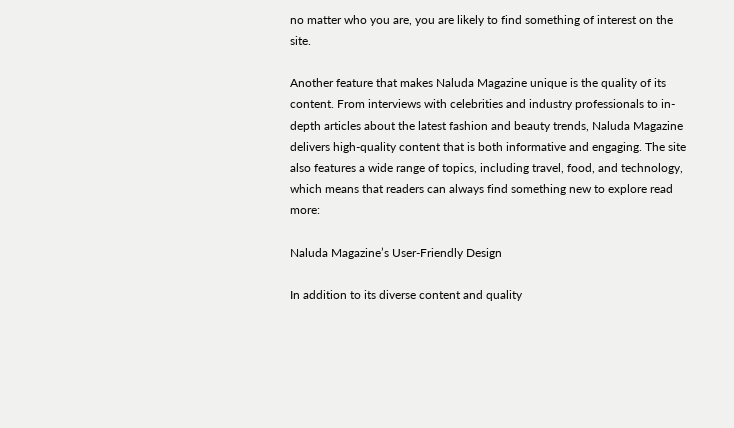no matter who you are, you are likely to find something of interest on the site.

Another feature that makes Naluda Magazine unique is the quality of its content. From interviews with celebrities and industry professionals to in-depth articles about the latest fashion and beauty trends, Naluda Magazine delivers high-quality content that is both informative and engaging. The site also features a wide range of topics, including travel, food, and technology, which means that readers can always find something new to explore read more:

Naluda Magazine’s User-Friendly Design

In addition to its diverse content and quality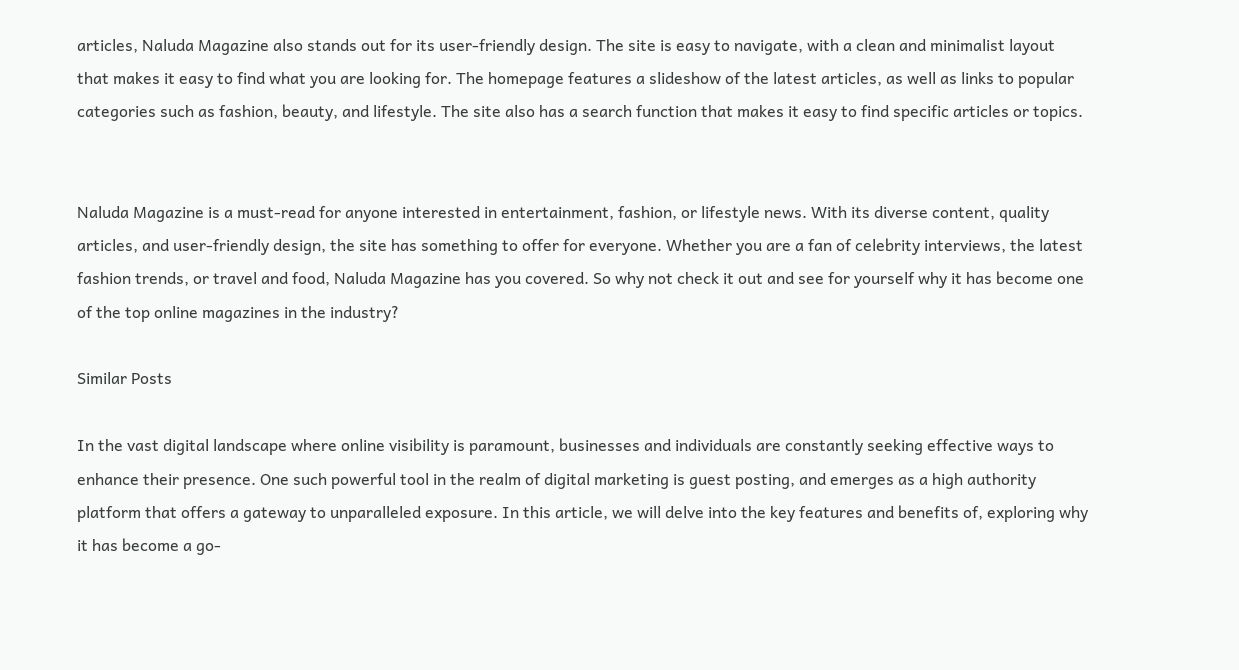articles, Naluda Magazine also stands out for its user-friendly design. The site is easy to navigate, with a clean and minimalist layout that makes it easy to find what you are looking for. The homepage features a slideshow of the latest articles, as well as links to popular categories such as fashion, beauty, and lifestyle. The site also has a search function that makes it easy to find specific articles or topics.


Naluda Magazine is a must-read for anyone interested in entertainment, fashion, or lifestyle news. With its diverse content, quality articles, and user-friendly design, the site has something to offer for everyone. Whether you are a fan of celebrity interviews, the latest fashion trends, or travel and food, Naluda Magazine has you covered. So why not check it out and see for yourself why it has become one of the top online magazines in the industry?

Similar Posts

In the vast digital landscape where online visibility is paramount, businesses and individuals are constantly seeking effective ways to enhance their presence. One such powerful tool in the realm of digital marketing is guest posting, and emerges as a high authority platform that offers a gateway to unparalleled exposure. In this article, we will delve into the key features and benefits of, exploring why it has become a go-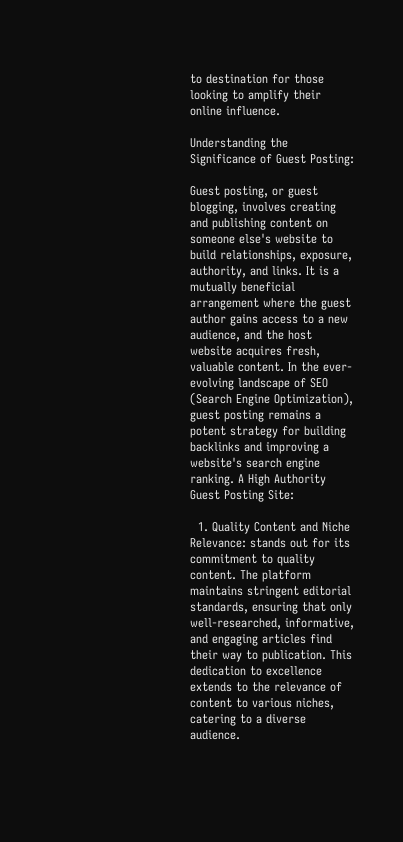to destination for those looking to amplify their online influence.

Understanding the Significance of Guest Posting:

Guest posting, or guest blogging, involves creating and publishing content on someone else's website to build relationships, exposure, authority, and links. It is a mutually beneficial arrangement where the guest author gains access to a new audience, and the host website acquires fresh, valuable content. In the ever-evolving landscape of SEO (Search Engine Optimization), guest posting remains a potent strategy for building backlinks and improving a website's search engine ranking. A High Authority Guest Posting Site:

  1. Quality Content and Niche Relevance: stands out for its commitment to quality content. The platform maintains stringent editorial standards, ensuring that only well-researched, informative, and engaging articles find their way to publication. This dedication to excellence extends to the relevance of content to various niches, catering to a diverse audience.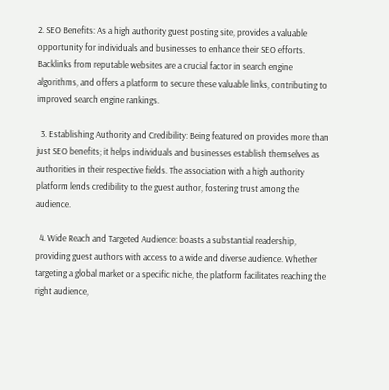2. SEO Benefits: As a high authority guest posting site, provides a valuable opportunity for individuals and businesses to enhance their SEO efforts. Backlinks from reputable websites are a crucial factor in search engine algorithms, and offers a platform to secure these valuable links, contributing to improved search engine rankings.

  3. Establishing Authority and Credibility: Being featured on provides more than just SEO benefits; it helps individuals and businesses establish themselves as authorities in their respective fields. The association with a high authority platform lends credibility to the guest author, fostering trust among the audience.

  4. Wide Reach and Targeted Audience: boasts a substantial readership, providing guest authors with access to a wide and diverse audience. Whether targeting a global market or a specific niche, the platform facilitates reaching the right audience,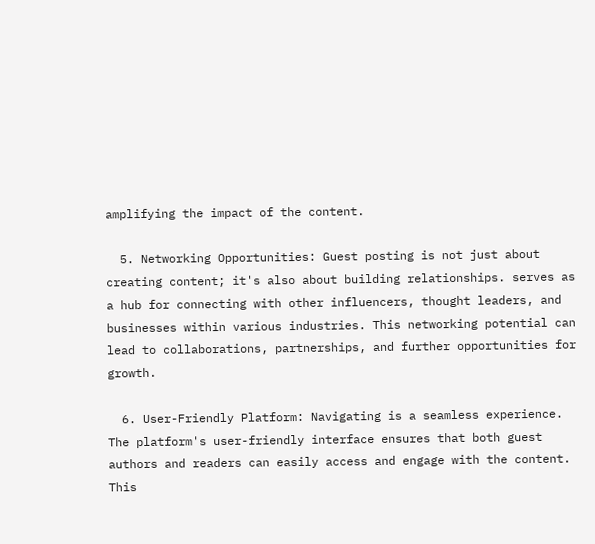amplifying the impact of the content.

  5. Networking Opportunities: Guest posting is not just about creating content; it's also about building relationships. serves as a hub for connecting with other influencers, thought leaders, and businesses within various industries. This networking potential can lead to collaborations, partnerships, and further opportunities for growth.

  6. User-Friendly Platform: Navigating is a seamless experience. The platform's user-friendly interface ensures that both guest authors and readers can easily access and engage with the content. This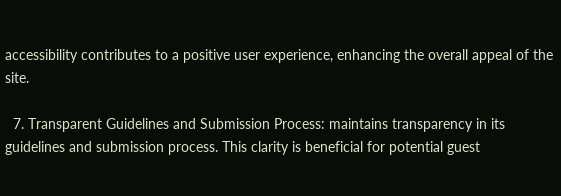accessibility contributes to a positive user experience, enhancing the overall appeal of the site.

  7. Transparent Guidelines and Submission Process: maintains transparency in its guidelines and submission process. This clarity is beneficial for potential guest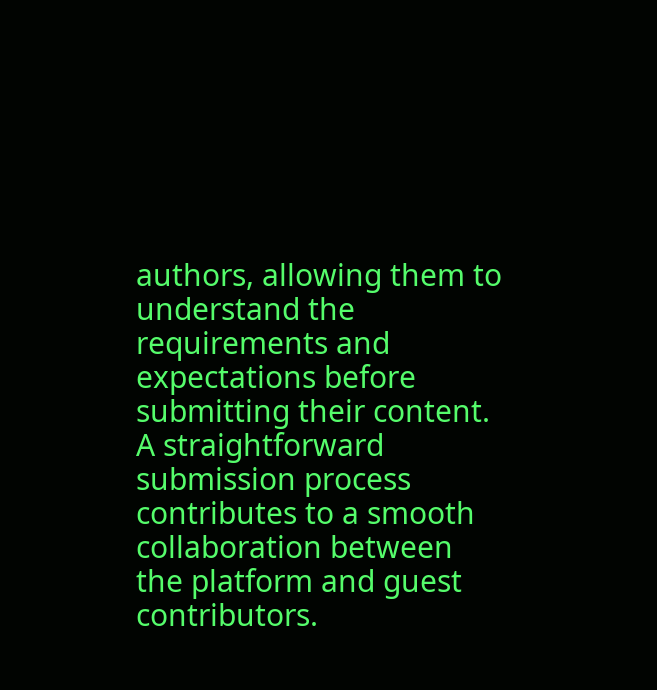authors, allowing them to understand the requirements and expectations before submitting their content. A straightforward submission process contributes to a smooth collaboration between the platform and guest contributors.